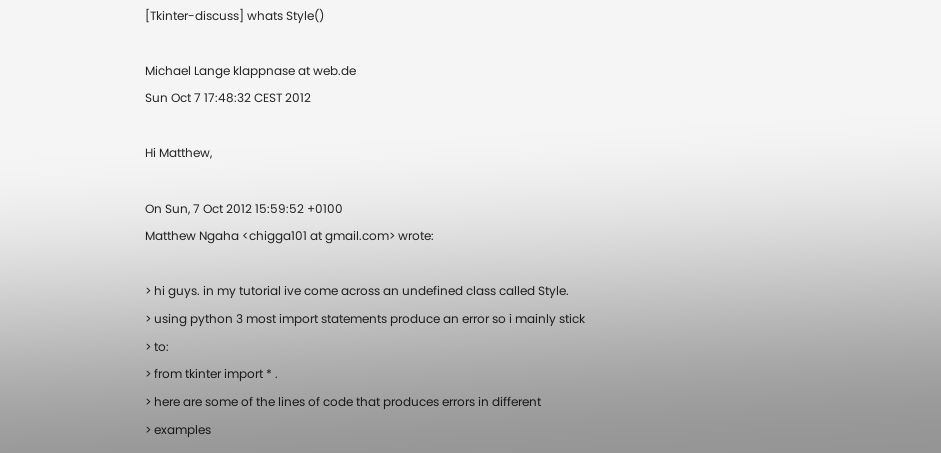[Tkinter-discuss] whats Style()

Michael Lange klappnase at web.de
Sun Oct 7 17:48:32 CEST 2012

Hi Matthew,

On Sun, 7 Oct 2012 15:59:52 +0100
Matthew Ngaha <chigga101 at gmail.com> wrote:

> hi guys. in my tutorial ive come across an undefined class called Style.
> using python 3 most import statements produce an error so i mainly stick
> to:
> from tkinter import * .
> here are some of the lines of code that produces errors in different
> examples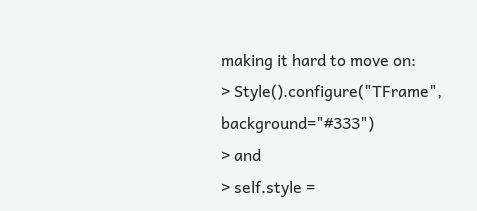making it hard to move on:
> Style().configure("TFrame", background="#333")
> and
> self.style =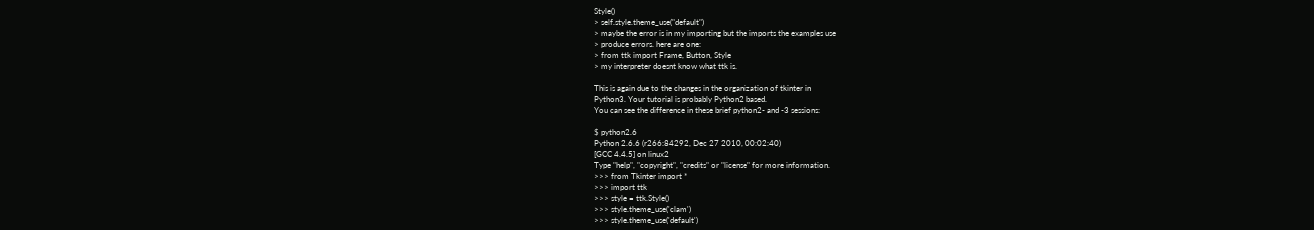Style()
> self.style.theme_use("default")
> maybe the error is in my importing but the imports the examples use
> produce errors. here are one:
> from ttk import Frame, Button, Style
> my interpreter doesnt know what ttk is.

This is again due to the changes in the organization of tkinter in
Python3. Your tutorial is probably Python2 based.
You can see the difference in these brief python2- and -3 sessions:

$ python2.6
Python 2.6.6 (r266:84292, Dec 27 2010, 00:02:40)
[GCC 4.4.5] on linux2
Type "help", "copyright", "credits" or "license" for more information.
>>> from Tkinter import *
>>> import ttk
>>> style = ttk.Style()
>>> style.theme_use('clam')
>>> style.theme_use('default')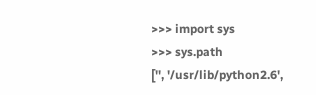>>> import sys
>>> sys.path
['', '/usr/lib/python2.6',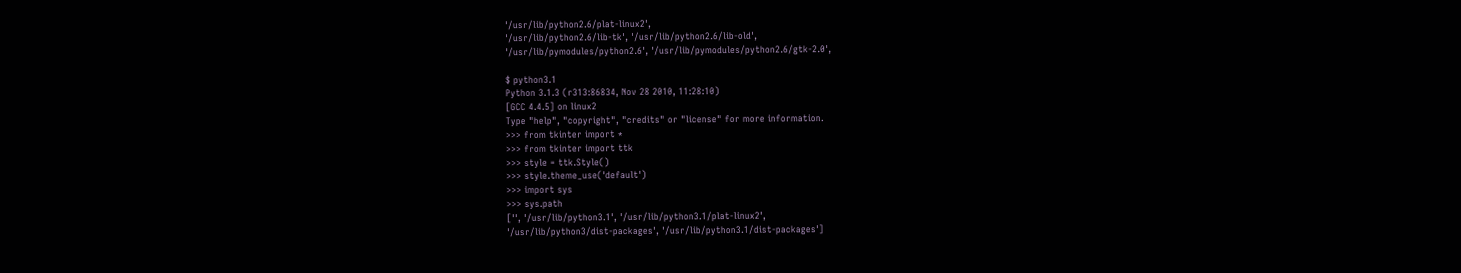'/usr/lib/python2.6/plat-linux2',
'/usr/lib/python2.6/lib-tk', '/usr/lib/python2.6/lib-old',
'/usr/lib/pymodules/python2.6', '/usr/lib/pymodules/python2.6/gtk-2.0',

$ python3.1
Python 3.1.3 (r313:86834, Nov 28 2010, 11:28:10)
[GCC 4.4.5] on linux2
Type "help", "copyright", "credits" or "license" for more information.
>>> from tkinter import *
>>> from tkinter import ttk
>>> style = ttk.Style()
>>> style.theme_use('default')
>>> import sys
>>> sys.path
['', '/usr/lib/python3.1', '/usr/lib/python3.1/plat-linux2',
'/usr/lib/python3/dist-packages', '/usr/lib/python3.1/dist-packages']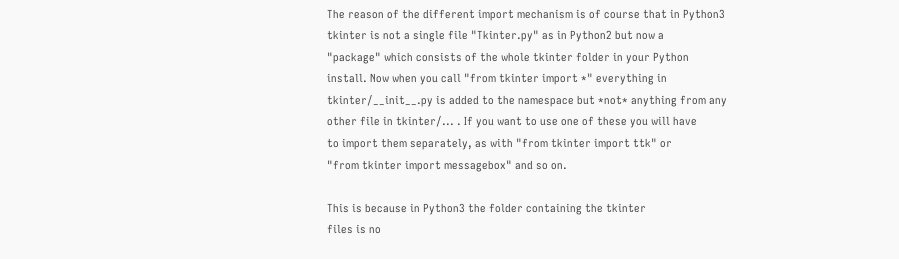The reason of the different import mechanism is of course that in Python3
tkinter is not a single file "Tkinter.py" as in Python2 but now a
"package" which consists of the whole tkinter folder in your Python
install. Now when you call "from tkinter import *" everything in
tkinter/__init__.py is added to the namespace but *not* anything from any
other file in tkinter/... . If you want to use one of these you will have
to import them separately, as with "from tkinter import ttk" or
"from tkinter import messagebox" and so on.

This is because in Python3 the folder containing the tkinter
files is no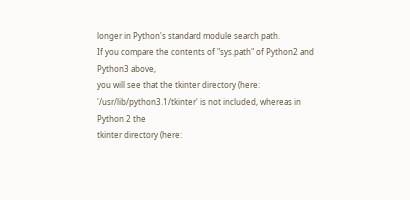longer in Python's standard module search path.
If you compare the contents of "sys.path" of Python2 and Python3 above,
you will see that the tkinter directory (here:
'/usr/lib/python3.1/tkinter' is not included, whereas in Python 2 the
tkinter directory (here: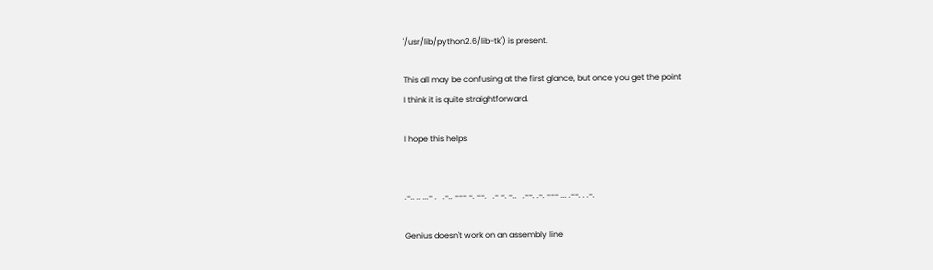'/usr/lib/python2.6/lib-tk') is present.

This all may be confusing at the first glance, but once you get the point
I think it is quite straightforward.

I hope this helps


.-.. .. ...- .   .-.. --- -. --.   .- -. -..   .--. .-. --- ... .--. . .-.

Genius doesn't work on an assembly line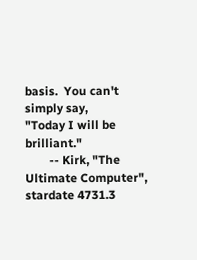basis.  You can't simply say,
"Today I will be brilliant."
        -- Kirk, "The Ultimate Computer", stardate 4731.3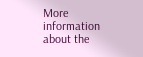More information about the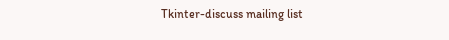Tkinter-discuss mailing list